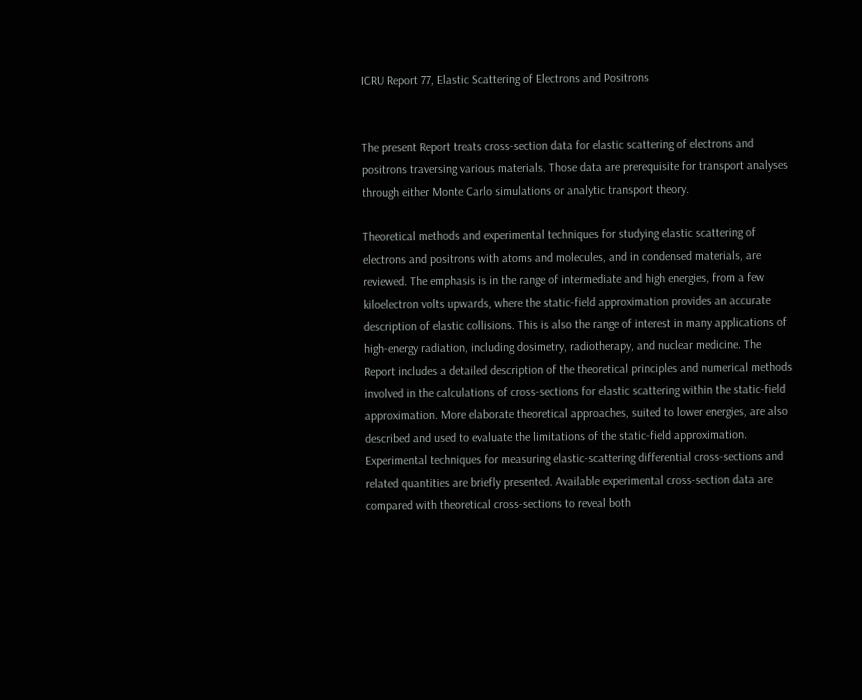ICRU Report 77, Elastic Scattering of Electrons and Positrons


The present Report treats cross-section data for elastic scattering of electrons and positrons traversing various materials. Those data are prerequisite for transport analyses through either Monte Carlo simulations or analytic transport theory.

Theoretical methods and experimental techniques for studying elastic scattering of electrons and positrons with atoms and molecules, and in condensed materials, are reviewed. The emphasis is in the range of intermediate and high energies, from a few kiloelectron volts upwards, where the static-field approximation provides an accurate description of elastic collisions. This is also the range of interest in many applications of high-energy radiation, including dosimetry, radiotherapy, and nuclear medicine. The Report includes a detailed description of the theoretical principles and numerical methods involved in the calculations of cross-sections for elastic scattering within the static-field approximation. More elaborate theoretical approaches, suited to lower energies, are also described and used to evaluate the limitations of the static-field approximation. Experimental techniques for measuring elastic-scattering differential cross-sections and related quantities are briefly presented. Available experimental cross-section data are compared with theoretical cross-sections to reveal both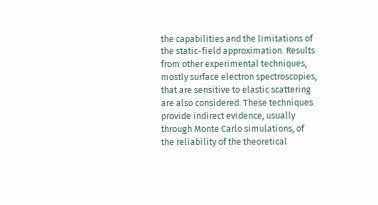the capabilities and the limitations of the static-field approximation. Results from other experimental techniques, mostly surface electron spectroscopies, that are sensitive to elastic scattering are also considered. These techniques provide indirect evidence, usually through Monte Carlo simulations, of the reliability of the theoretical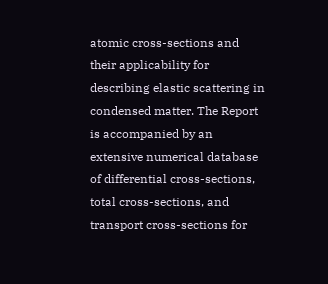atomic cross-sections and their applicability for describing elastic scattering in condensed matter. The Report is accompanied by an extensive numerical database of differential cross-sections, total cross-sections, and transport cross-sections for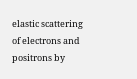elastic scattering of electrons and positrons by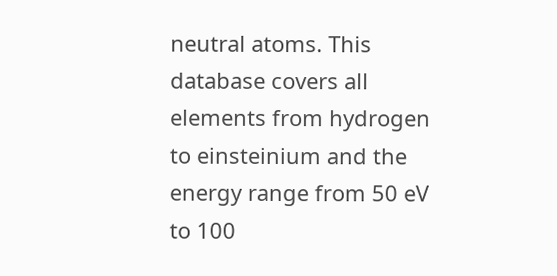neutral atoms. This database covers all elements from hydrogen to einsteinium and the energy range from 50 eV to 100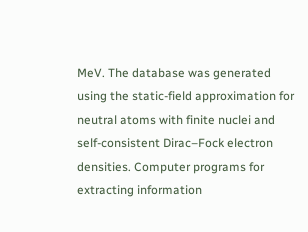MeV. The database was generated using the static-field approximation for neutral atoms with finite nuclei and self-consistent Dirac–Fock electron densities. Computer programs for extracting information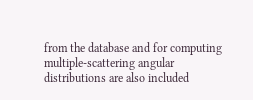from the database and for computing multiple-scattering angular distributions are also included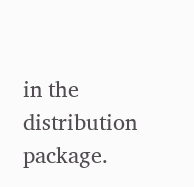in the distribution package.